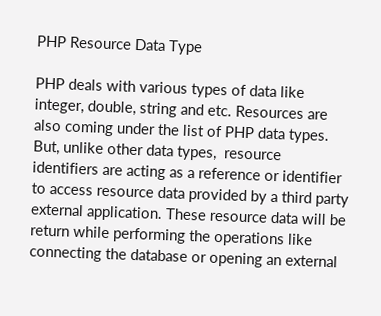PHP Resource Data Type

PHP deals with various types of data like integer, double, string and etc. Resources are also coming under the list of PHP data types. But, unlike other data types,  resource identifiers are acting as a reference or identifier to access resource data provided by a third party external application. These resource data will be return while performing the operations like connecting the database or opening an external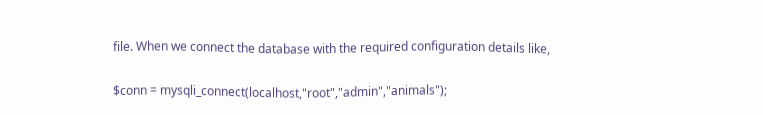file. When we connect the database with the required configuration details like,

$conn = mysqli_connect(localhost,"root","admin","animals");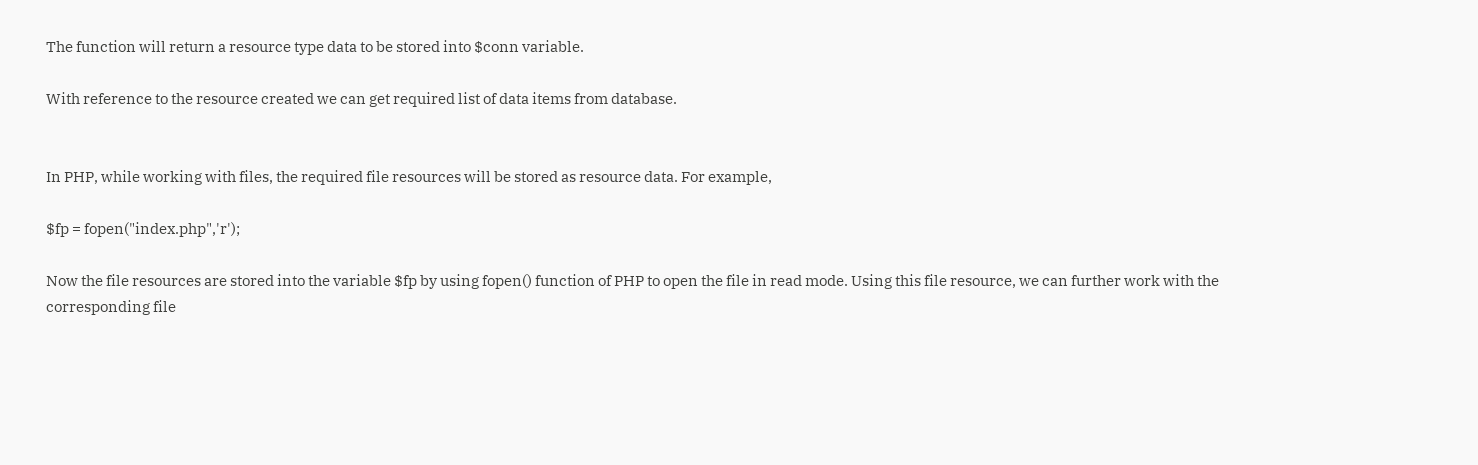The function will return a resource type data to be stored into $conn variable.

With reference to the resource created we can get required list of data items from database.


In PHP, while working with files, the required file resources will be stored as resource data. For example,

$fp = fopen("index.php",'r');

Now the file resources are stored into the variable $fp by using fopen() function of PHP to open the file in read mode. Using this file resource, we can further work with the corresponding file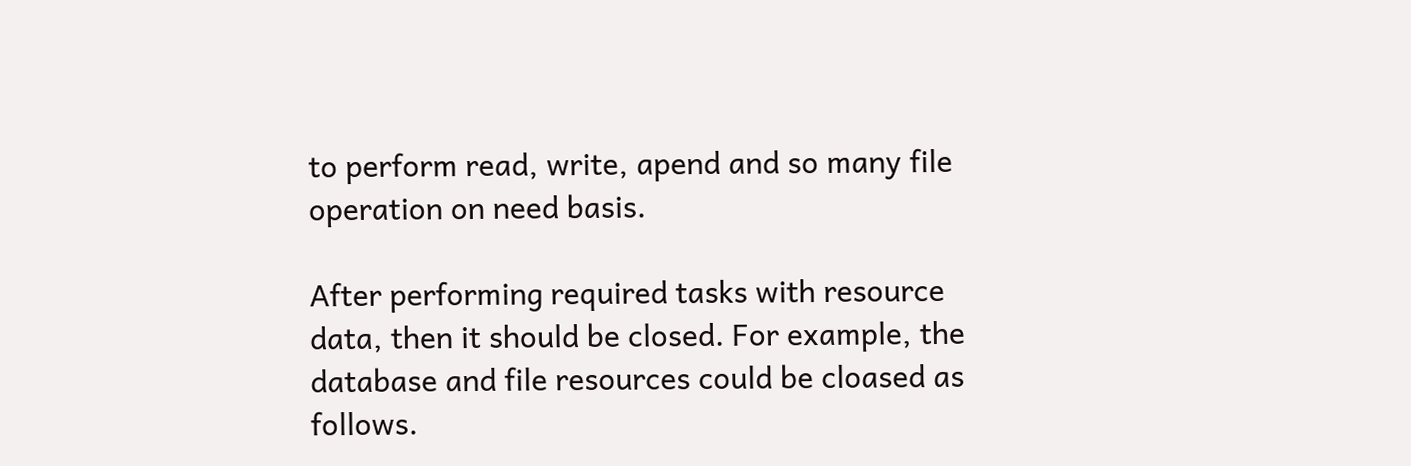to perform read, write, apend and so many file operation on need basis.

After performing required tasks with resource data, then it should be closed. For example, the database and file resources could be cloased as follows.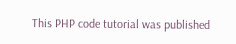This PHP code tutorial was published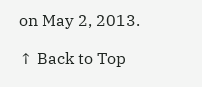on May 2, 2013.

↑ Back to Top